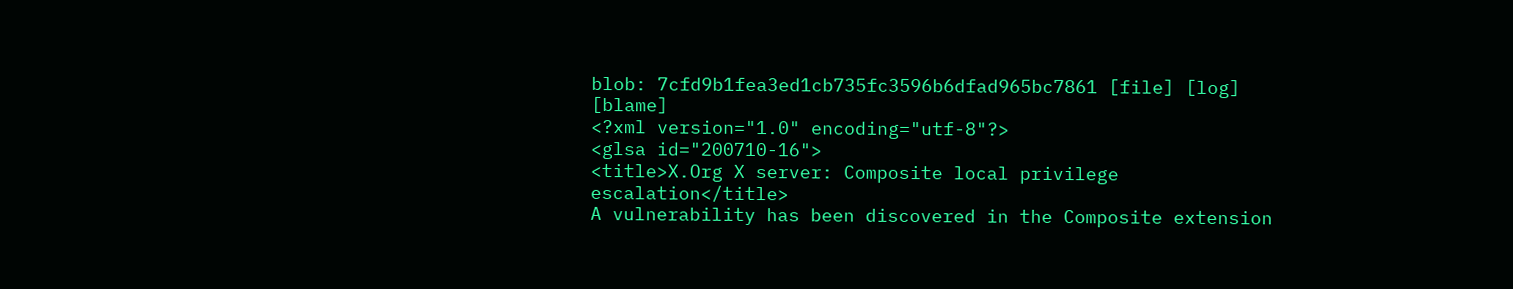blob: 7cfd9b1fea3ed1cb735fc3596b6dfad965bc7861 [file] [log] [blame]
<?xml version="1.0" encoding="utf-8"?>
<glsa id="200710-16">
<title>X.Org X server: Composite local privilege escalation</title>
A vulnerability has been discovered in the Composite extension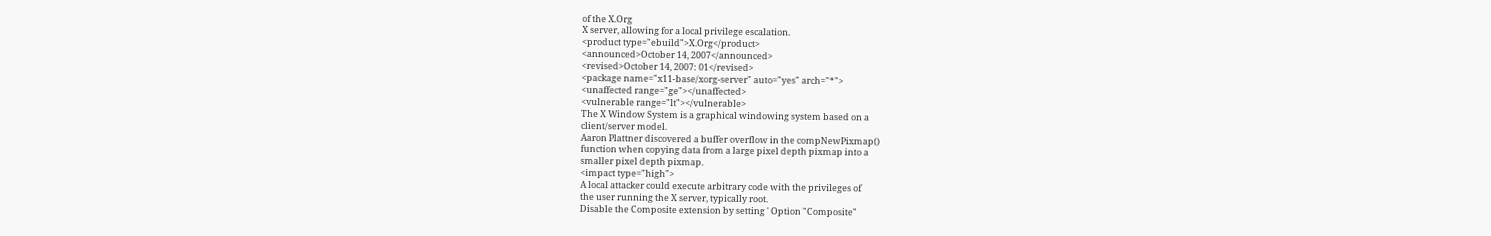of the X.Org
X server, allowing for a local privilege escalation.
<product type="ebuild">X.Org</product>
<announced>October 14, 2007</announced>
<revised>October 14, 2007: 01</revised>
<package name="x11-base/xorg-server" auto="yes" arch="*">
<unaffected range="ge"></unaffected>
<vulnerable range="lt"></vulnerable>
The X Window System is a graphical windowing system based on a
client/server model.
Aaron Plattner discovered a buffer overflow in the compNewPixmap()
function when copying data from a large pixel depth pixmap into a
smaller pixel depth pixmap.
<impact type="high">
A local attacker could execute arbitrary code with the privileges of
the user running the X server, typically root.
Disable the Composite extension by setting ' Option "Composite"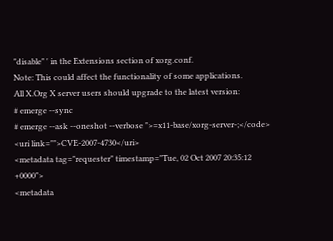"disable" ' in the Extensions section of xorg.conf.
Note: This could affect the functionality of some applications.
All X.Org X server users should upgrade to the latest version:
# emerge --sync
# emerge --ask --oneshot --verbose ">=x11-base/xorg-server-;</code>
<uri link="">CVE-2007-4730</uri>
<metadata tag="requester" timestamp="Tue, 02 Oct 2007 20:35:12 +0000">
<metadata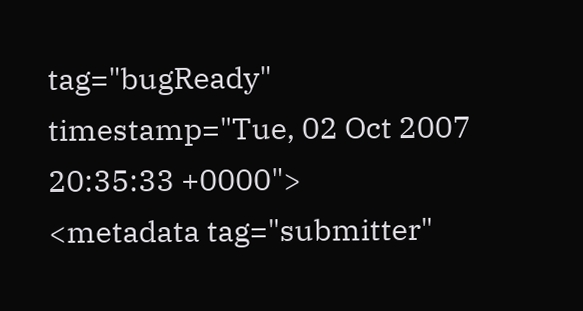tag="bugReady" timestamp="Tue, 02 Oct 2007 20:35:33 +0000">
<metadata tag="submitter"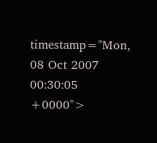timestamp="Mon, 08 Oct 2007 00:30:05 +0000">